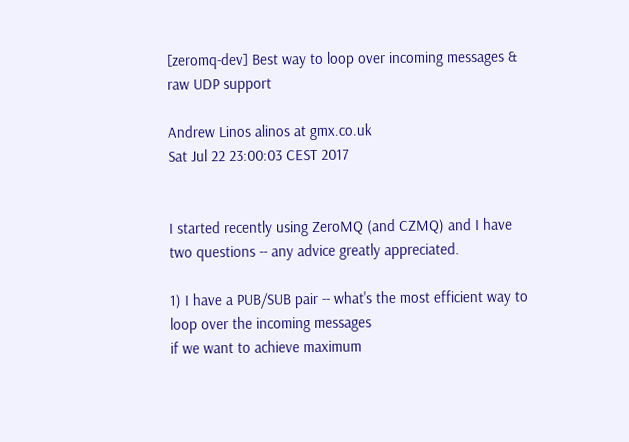[zeromq-dev] Best way to loop over incoming messages & raw UDP support

Andrew Linos alinos at gmx.co.uk
Sat Jul 22 23:00:03 CEST 2017


I started recently using ZeroMQ (and CZMQ) and I have two questions -- any advice greatly appreciated.

1) I have a PUB/SUB pair -- what's the most efficient way to loop over the incoming messages
if we want to achieve maximum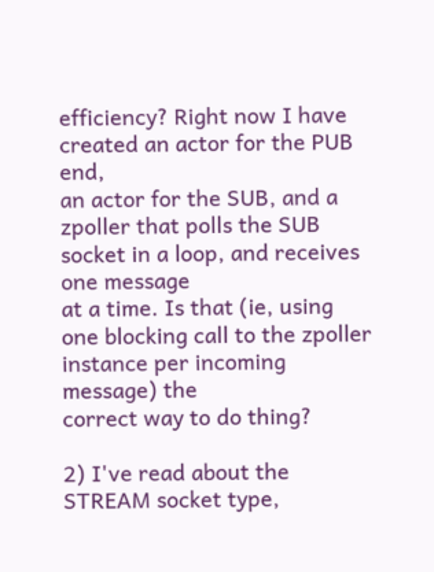efficiency? Right now I have created an actor for the PUB end,
an actor for the SUB, and a zpoller that polls the SUB socket in a loop, and receives one message
at a time. Is that (ie, using one blocking call to the zpoller instance per incoming message) the
correct way to do thing?

2) I've read about the STREAM socket type,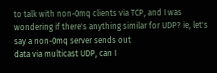to talk with non-0mq clients via TCP, and I was
wondering if there's anything similar for UDP? ie, let's say a non-0mq server sends out
data via multicast UDP, can I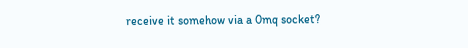receive it somehow via a 0mq socket?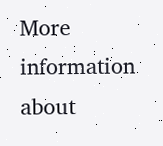More information about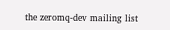the zeromq-dev mailing list